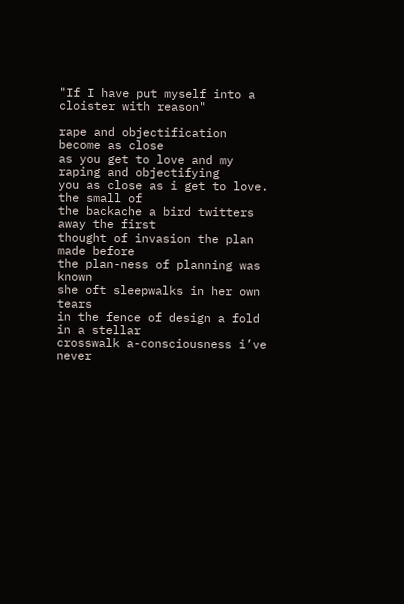"If I have put myself into a cloister with reason"

rape and objectification become as close
as you get to love and my raping and objectifying
you as close as i get to love.
the small of
the backache a bird twitters away the first
thought of invasion the plan made before
the plan-ness of planning was known
she oft sleepwalks in her own tears
in the fence of design a fold in a stellar
crosswalk a-consciousness i’ve never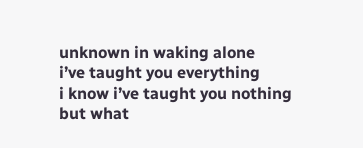unknown in waking alone
i’ve taught you everything
i know i’ve taught you nothing
but what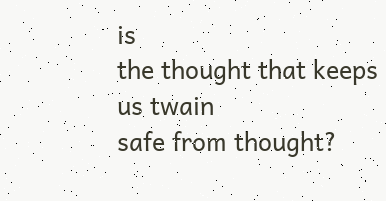is
the thought that keeps
us twain
safe from thought?